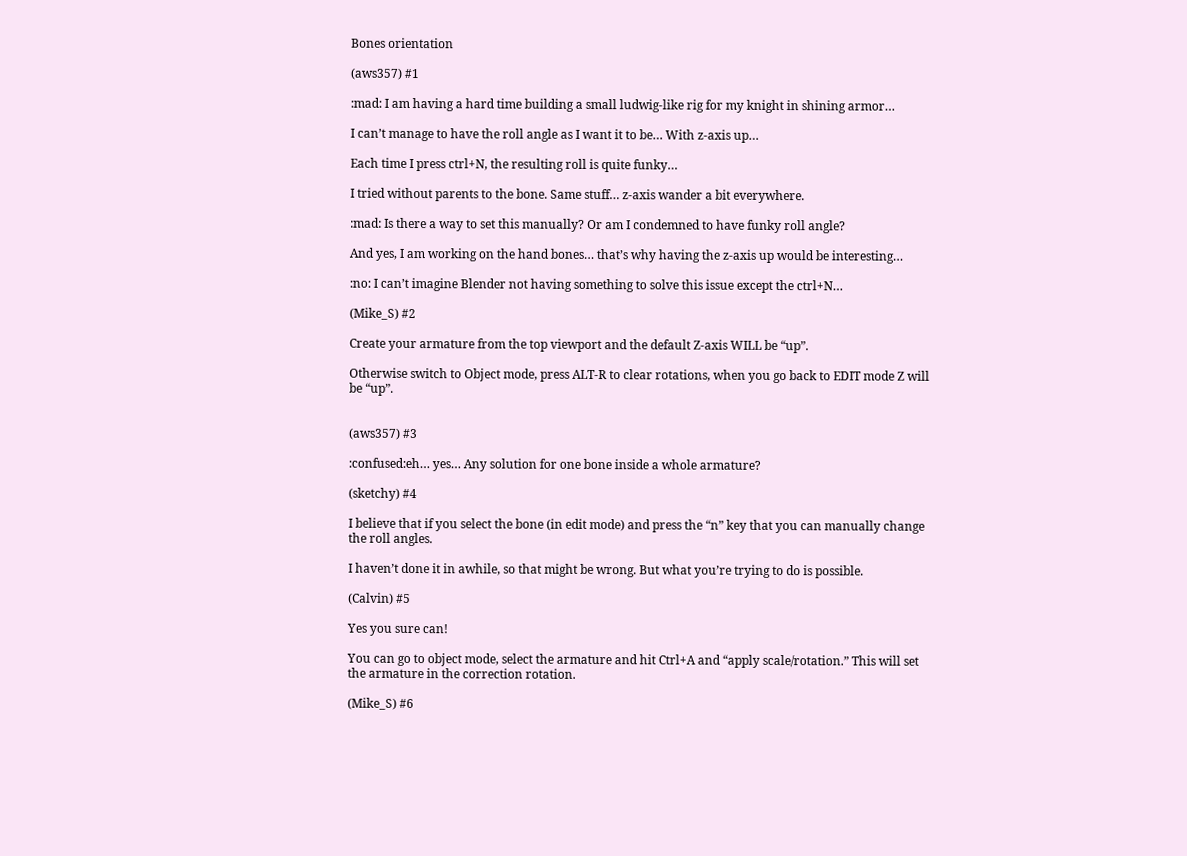Bones orientation

(aws357) #1

:mad: I am having a hard time building a small ludwig-like rig for my knight in shining armor…

I can’t manage to have the roll angle as I want it to be… With z-axis up…

Each time I press ctrl+N, the resulting roll is quite funky…

I tried without parents to the bone. Same stuff… z-axis wander a bit everywhere.

:mad: Is there a way to set this manually? Or am I condemned to have funky roll angle?

And yes, I am working on the hand bones… that’s why having the z-axis up would be interesting…

:no: I can’t imagine Blender not having something to solve this issue except the ctrl+N…

(Mike_S) #2

Create your armature from the top viewport and the default Z-axis WILL be “up”.

Otherwise switch to Object mode, press ALT-R to clear rotations, when you go back to EDIT mode Z will be “up”.


(aws357) #3

:confused:eh… yes… Any solution for one bone inside a whole armature?

(sketchy) #4

I believe that if you select the bone (in edit mode) and press the “n” key that you can manually change the roll angles.

I haven’t done it in awhile, so that might be wrong. But what you’re trying to do is possible.

(Calvin) #5

Yes you sure can!

You can go to object mode, select the armature and hit Ctrl+A and “apply scale/rotation.” This will set the armature in the correction rotation.

(Mike_S) #6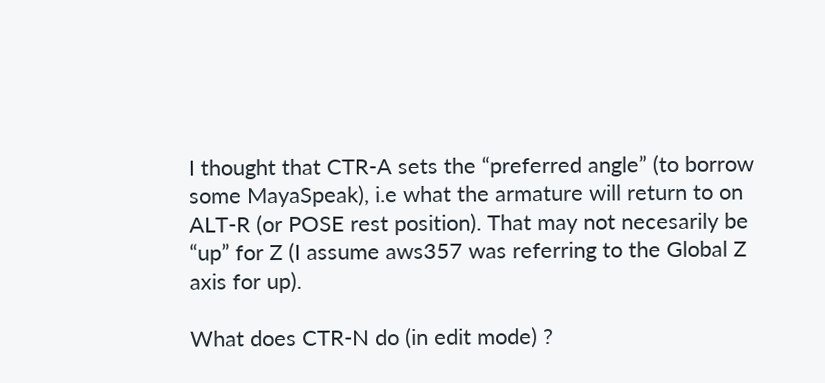I thought that CTR-A sets the “preferred angle” (to borrow some MayaSpeak), i.e what the armature will return to on ALT-R (or POSE rest position). That may not necesarily be “up” for Z (I assume aws357 was referring to the Global Z axis for up).

What does CTR-N do (in edit mode) ?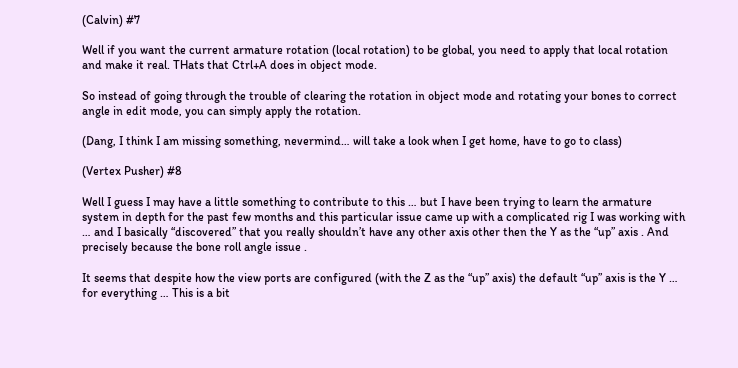(Calvin) #7

Well if you want the current armature rotation (local rotation) to be global, you need to apply that local rotation and make it real. THats that Ctrl+A does in object mode.

So instead of going through the trouble of clearing the rotation in object mode and rotating your bones to correct angle in edit mode, you can simply apply the rotation.

(Dang, I think I am missing something, nevermind… will take a look when I get home, have to go to class)

(Vertex Pusher) #8

Well I guess I may have a little something to contribute to this … but I have been trying to learn the armature system in depth for the past few months and this particular issue came up with a complicated rig I was working with … and I basically “discovered” that you really shouldn’t have any other axis other then the Y as the “up” axis . And precisely because the bone roll angle issue .

It seems that despite how the view ports are configured (with the Z as the “up” axis) the default “up” axis is the Y … for everything … This is a bit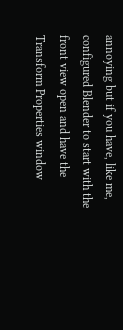annoying but if you have, like me, configured Blender to start with the front view open and have the Transform Properties window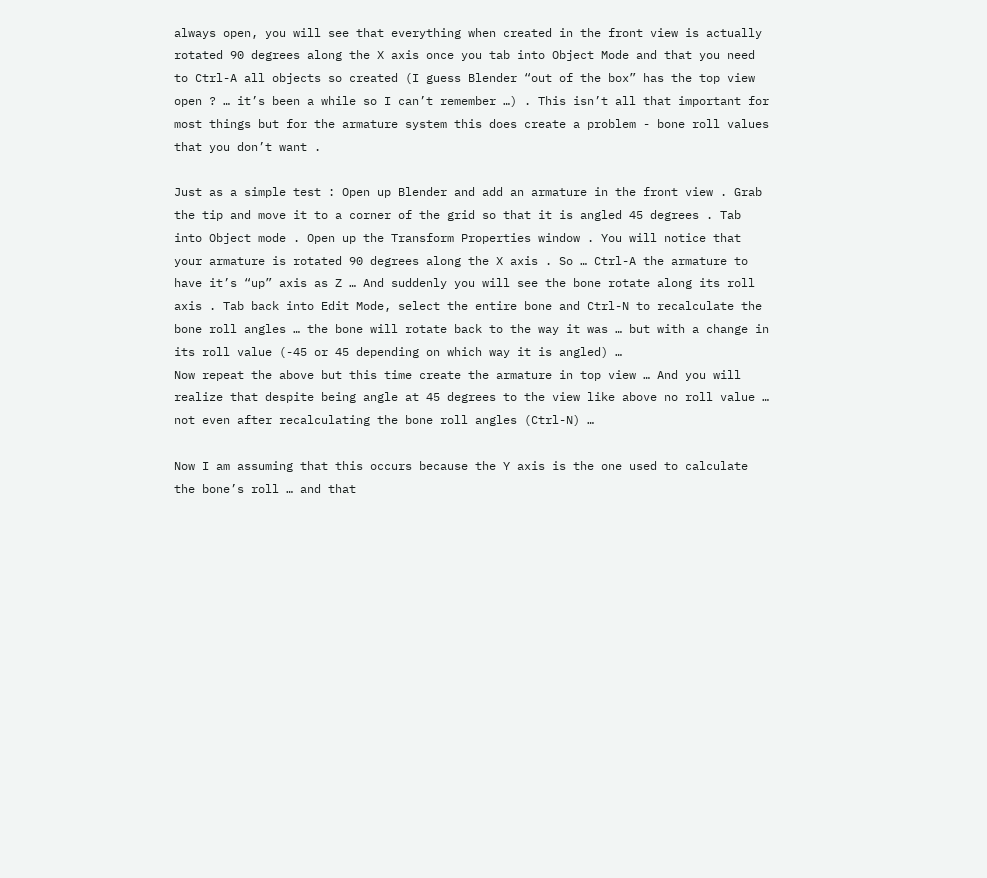always open, you will see that everything when created in the front view is actually rotated 90 degrees along the X axis once you tab into Object Mode and that you need to Ctrl-A all objects so created (I guess Blender “out of the box” has the top view open ? … it’s been a while so I can’t remember …) . This isn’t all that important for most things but for the armature system this does create a problem - bone roll values that you don’t want .

Just as a simple test : Open up Blender and add an armature in the front view . Grab the tip and move it to a corner of the grid so that it is angled 45 degrees . Tab into Object mode . Open up the Transform Properties window . You will notice that your armature is rotated 90 degrees along the X axis . So … Ctrl-A the armature to have it’s “up” axis as Z … And suddenly you will see the bone rotate along its roll axis . Tab back into Edit Mode, select the entire bone and Ctrl-N to recalculate the bone roll angles … the bone will rotate back to the way it was … but with a change in its roll value (-45 or 45 depending on which way it is angled) …
Now repeat the above but this time create the armature in top view … And you will realize that despite being angle at 45 degrees to the view like above no roll value … not even after recalculating the bone roll angles (Ctrl-N) …

Now I am assuming that this occurs because the Y axis is the one used to calculate the bone’s roll … and that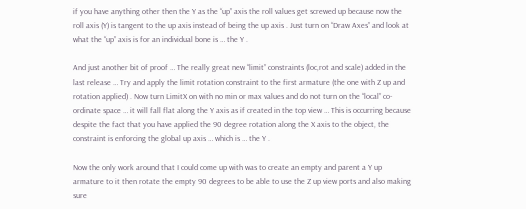if you have anything other then the Y as the “up” axis the roll values get screwed up because now the roll axis (Y) is tangent to the up axis instead of being the up axis . Just turn on “Draw Axes” and look at what the “up” axis is for an individual bone is … the Y .

And just another bit of proof … The really great new “limit” constraints (loc,rot and scale) added in the last release … Try and apply the limit rotation constraint to the first armature (the one with Z up and rotation applied) . Now turn LimitX on with no min or max values and do not turn on the “local” co-ordinate space … it will fall flat along the Y axis as if created in the top view … This is occurring because despite the fact that you have applied the 90 degree rotation along the X axis to the object, the constraint is enforcing the global up axis … which is … the Y .

Now the only work around that I could come up with was to create an empty and parent a Y up armature to it then rotate the empty 90 degrees to be able to use the Z up view ports and also making sure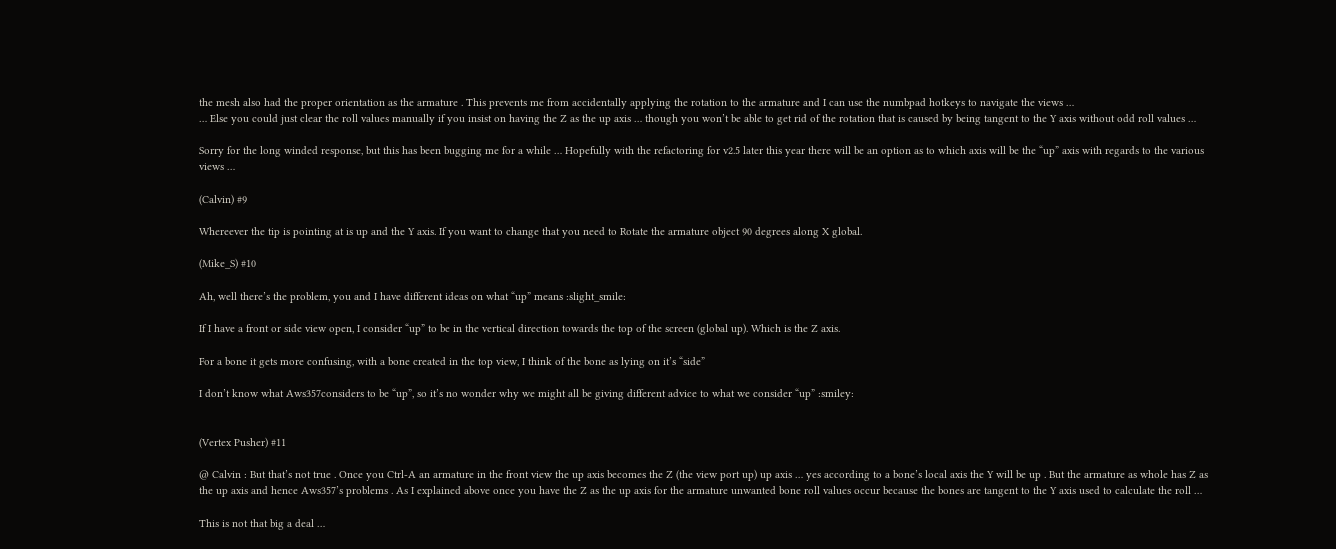the mesh also had the proper orientation as the armature . This prevents me from accidentally applying the rotation to the armature and I can use the numbpad hotkeys to navigate the views …
… Else you could just clear the roll values manually if you insist on having the Z as the up axis … though you won’t be able to get rid of the rotation that is caused by being tangent to the Y axis without odd roll values …

Sorry for the long winded response, but this has been bugging me for a while … Hopefully with the refactoring for v2.5 later this year there will be an option as to which axis will be the “up” axis with regards to the various views …

(Calvin) #9

Whereever the tip is pointing at is up and the Y axis. If you want to change that you need to Rotate the armature object 90 degrees along X global.

(Mike_S) #10

Ah, well there’s the problem, you and I have different ideas on what “up” means :slight_smile:

If I have a front or side view open, I consider “up” to be in the vertical direction towards the top of the screen (global up). Which is the Z axis.

For a bone it gets more confusing, with a bone created in the top view, I think of the bone as lying on it’s “side”

I don’t know what Aws357considers to be “up”, so it’s no wonder why we might all be giving different advice to what we consider “up” :smiley:


(Vertex Pusher) #11

@ Calvin : But that’s not true . Once you Ctrl-A an armature in the front view the up axis becomes the Z (the view port up) up axis … yes according to a bone’s local axis the Y will be up . But the armature as whole has Z as the up axis and hence Aws357’s problems . As I explained above once you have the Z as the up axis for the armature unwanted bone roll values occur because the bones are tangent to the Y axis used to calculate the roll …

This is not that big a deal …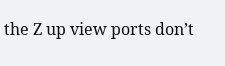the Z up view ports don’t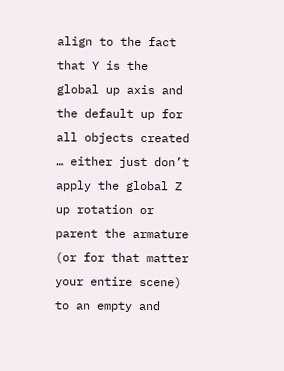align to the fact that Y is the global up axis and the default up for all objects created … either just don’t apply the global Z up rotation or parent the armature (or for that matter your entire scene) to an empty and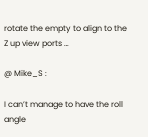rotate the empty to align to the Z up view ports …

@ Mike_S :

I can’t manage to have the roll angle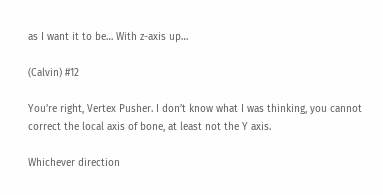as I want it to be… With z-axis up…

(Calvin) #12

You’re right, Vertex Pusher. I don’t know what I was thinking, you cannot correct the local axis of bone, at least not the Y axis.

Whichever direction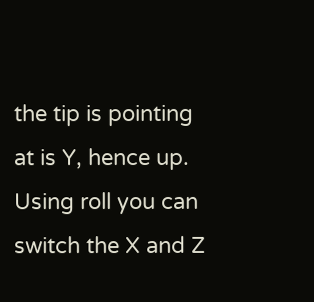the tip is pointing at is Y, hence up.
Using roll you can switch the X and Z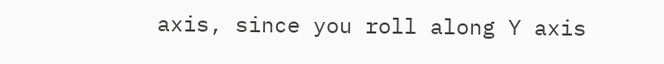axis, since you roll along Y axis